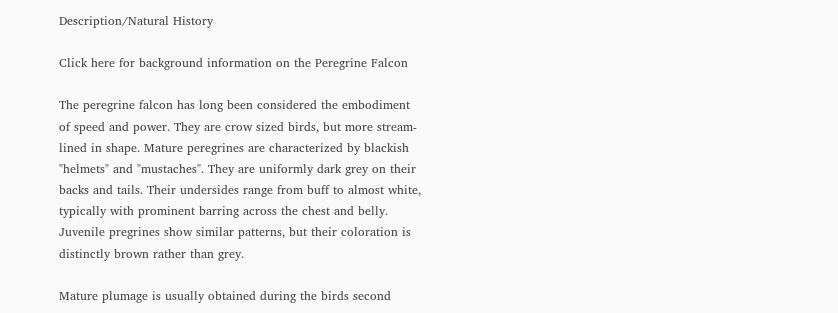Description/Natural History

Click here for background information on the Peregrine Falcon

The peregrine falcon has long been considered the embodiment of speed and power. They are crow sized birds, but more stream-lined in shape. Mature peregrines are characterized by blackish "helmets" and "mustaches". They are uniformly dark grey on their backs and tails. Their undersides range from buff to almost white, typically with prominent barring across the chest and belly. Juvenile pregrines show similar patterns, but their coloration is distinctly brown rather than grey.

Mature plumage is usually obtained during the birds second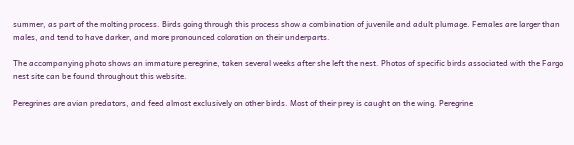summer, as part of the molting process. Birds going through this process show a combination of juvenile and adult plumage. Females are larger than males, and tend to have darker, and more pronounced coloration on their underparts.

The accompanying photo shows an immature peregrine, taken several weeks after she left the nest. Photos of specific birds associated with the Fargo nest site can be found throughout this website.

Peregrines are avian predators, and feed almost exclusively on other birds. Most of their prey is caught on the wing. Peregrine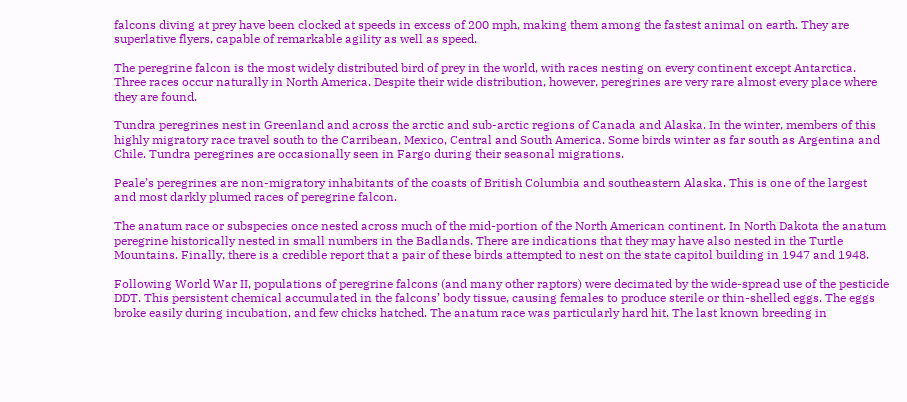falcons diving at prey have been clocked at speeds in excess of 200 mph, making them among the fastest animal on earth. They are superlative flyers, capable of remarkable agility as well as speed.

The peregrine falcon is the most widely distributed bird of prey in the world, with races nesting on every continent except Antarctica. Three races occur naturally in North America. Despite their wide distribution, however, peregrines are very rare almost every place where they are found.

Tundra peregrines nest in Greenland and across the arctic and sub-arctic regions of Canada and Alaska. In the winter, members of this highly migratory race travel south to the Carribean, Mexico, Central and South America. Some birds winter as far south as Argentina and Chile. Tundra peregrines are occasionally seen in Fargo during their seasonal migrations.

Peale’s peregrines are non-migratory inhabitants of the coasts of British Columbia and southeastern Alaska. This is one of the largest and most darkly plumed races of peregrine falcon.

The anatum race or subspecies once nested across much of the mid-portion of the North American continent. In North Dakota the anatum peregrine historically nested in small numbers in the Badlands. There are indications that they may have also nested in the Turtle Mountains. Finally, there is a credible report that a pair of these birds attempted to nest on the state capitol building in 1947 and 1948.

Following World War II, populations of peregrine falcons (and many other raptors) were decimated by the wide-spread use of the pesticide DDT. This persistent chemical accumulated in the falcons’ body tissue, causing females to produce sterile or thin-shelled eggs. The eggs broke easily during incubation, and few chicks hatched. The anatum race was particularly hard hit. The last known breeding in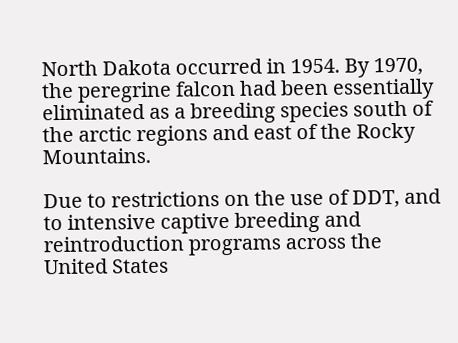North Dakota occurred in 1954. By 1970, the peregrine falcon had been essentially eliminated as a breeding species south of the arctic regions and east of the Rocky Mountains.

Due to restrictions on the use of DDT, and to intensive captive breeding and reintroduction programs across the United States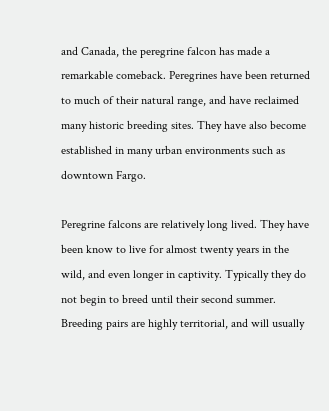and Canada, the peregrine falcon has made a remarkable comeback. Peregrines have been returned to much of their natural range, and have reclaimed many historic breeding sites. They have also become established in many urban environments such as downtown Fargo.

Peregrine falcons are relatively long lived. They have been know to live for almost twenty years in the wild, and even longer in captivity. Typically they do not begin to breed until their second summer. Breeding pairs are highly territorial, and will usually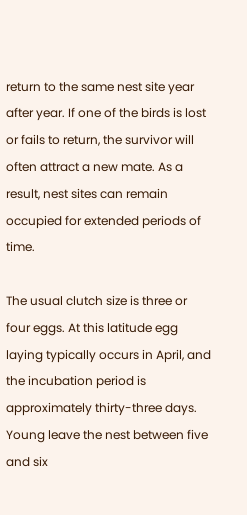return to the same nest site year after year. If one of the birds is lost or fails to return, the survivor will often attract a new mate. As a result, nest sites can remain occupied for extended periods of time.

The usual clutch size is three or four eggs. At this latitude egg laying typically occurs in April, and the incubation period is approximately thirty-three days. Young leave the nest between five and six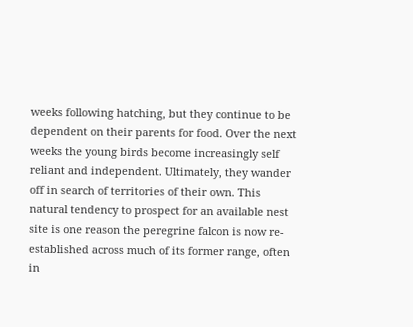weeks following hatching, but they continue to be dependent on their parents for food. Over the next weeks the young birds become increasingly self reliant and independent. Ultimately, they wander off in search of territories of their own. This natural tendency to prospect for an available nest site is one reason the peregrine falcon is now re-established across much of its former range, often in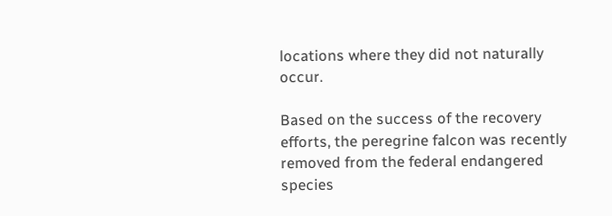locations where they did not naturally occur.

Based on the success of the recovery efforts, the peregrine falcon was recently removed from the federal endangered species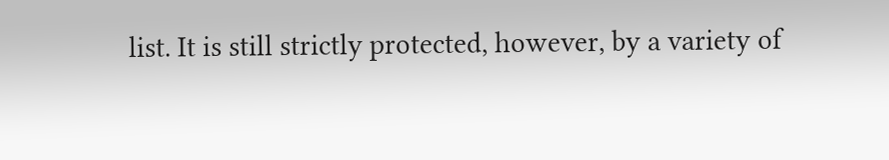list. It is still strictly protected, however, by a variety of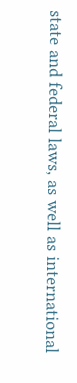state and federal laws, as well as international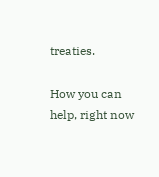treaties.

How you can help, right now